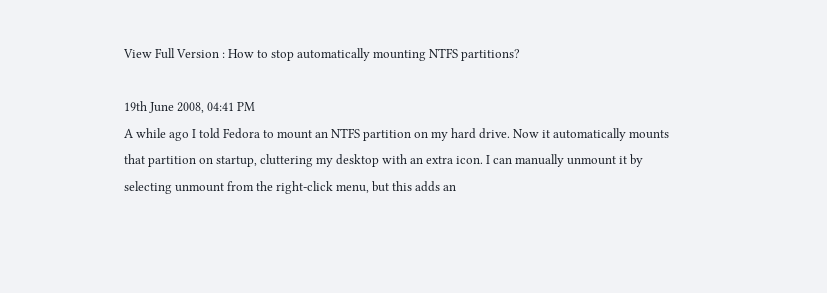View Full Version : How to stop automatically mounting NTFS partitions?

19th June 2008, 04:41 PM
A while ago I told Fedora to mount an NTFS partition on my hard drive. Now it automatically mounts that partition on startup, cluttering my desktop with an extra icon. I can manually unmount it by selecting unmount from the right-click menu, but this adds an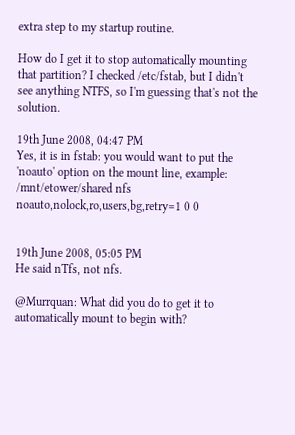extra step to my startup routine.

How do I get it to stop automatically mounting that partition? I checked /etc/fstab, but I didn't see anything NTFS, so I'm guessing that's not the solution.

19th June 2008, 04:47 PM
Yes, it is in fstab: you would want to put the 'noauto' option on the mount line, example: /mnt/etower/shared nfs noauto,nolock,ro,users,bg,retry=1 0 0


19th June 2008, 05:05 PM
He said nTfs, not nfs.

@Murrquan: What did you do to get it to automatically mount to begin with?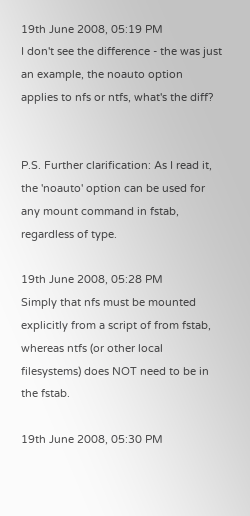19th June 2008, 05:19 PM
I don't see the difference - the was just an example, the noauto option applies to nfs or ntfs, what's the diff?


P.S. Further clarification: As I read it, the 'noauto' option can be used for any mount command in fstab, regardless of type.

19th June 2008, 05:28 PM
Simply that nfs must be mounted explicitly from a script of from fstab, whereas ntfs (or other local filesystems) does NOT need to be in the fstab.

19th June 2008, 05:30 PM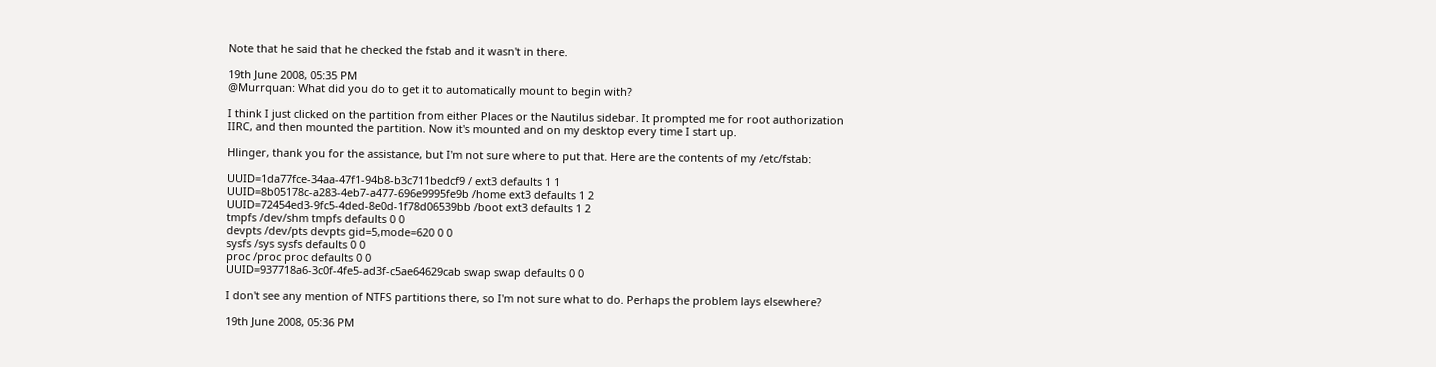Note that he said that he checked the fstab and it wasn't in there.

19th June 2008, 05:35 PM
@Murrquan: What did you do to get it to automatically mount to begin with?

I think I just clicked on the partition from either Places or the Nautilus sidebar. It prompted me for root authorization IIRC, and then mounted the partition. Now it's mounted and on my desktop every time I start up.

Hlinger, thank you for the assistance, but I'm not sure where to put that. Here are the contents of my /etc/fstab:

UUID=1da77fce-34aa-47f1-94b8-b3c711bedcf9 / ext3 defaults 1 1
UUID=8b05178c-a283-4eb7-a477-696e9995fe9b /home ext3 defaults 1 2
UUID=72454ed3-9fc5-4ded-8e0d-1f78d06539bb /boot ext3 defaults 1 2
tmpfs /dev/shm tmpfs defaults 0 0
devpts /dev/pts devpts gid=5,mode=620 0 0
sysfs /sys sysfs defaults 0 0
proc /proc proc defaults 0 0
UUID=937718a6-3c0f-4fe5-ad3f-c5ae64629cab swap swap defaults 0 0

I don't see any mention of NTFS partitions there, so I'm not sure what to do. Perhaps the problem lays elsewhere?

19th June 2008, 05:36 PM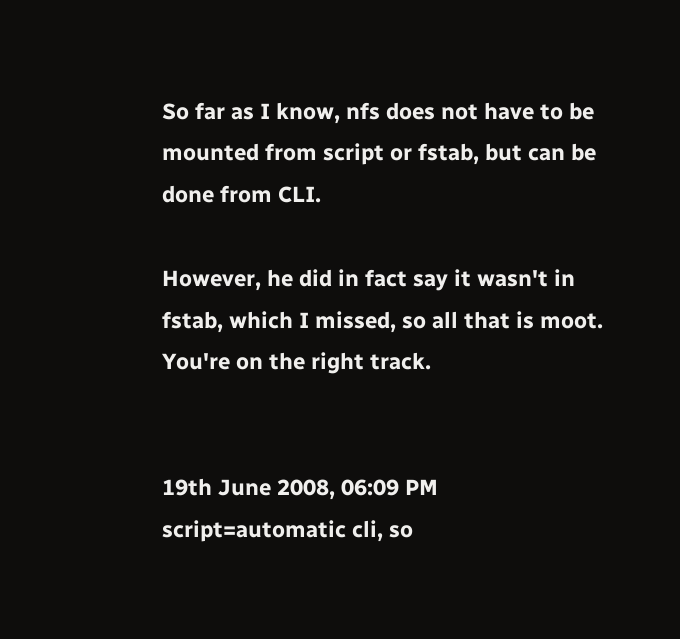So far as I know, nfs does not have to be mounted from script or fstab, but can be done from CLI.

However, he did in fact say it wasn't in fstab, which I missed, so all that is moot. You're on the right track.


19th June 2008, 06:09 PM
script=automatic cli, so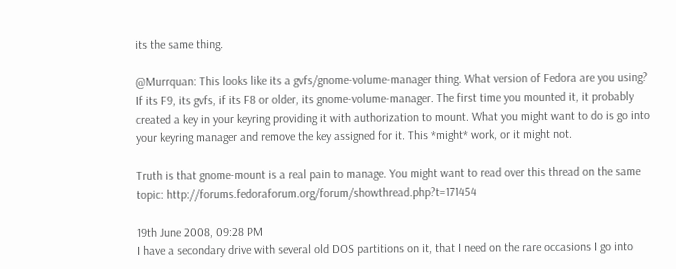its the same thing.

@Murrquan: This looks like its a gvfs/gnome-volume-manager thing. What version of Fedora are you using? If its F9, its gvfs, if its F8 or older, its gnome-volume-manager. The first time you mounted it, it probably created a key in your keyring providing it with authorization to mount. What you might want to do is go into your keyring manager and remove the key assigned for it. This *might* work, or it might not.

Truth is that gnome-mount is a real pain to manage. You might want to read over this thread on the same topic: http://forums.fedoraforum.org/forum/showthread.php?t=171454

19th June 2008, 09:28 PM
I have a secondary drive with several old DOS partitions on it, that I need on the rare occasions I go into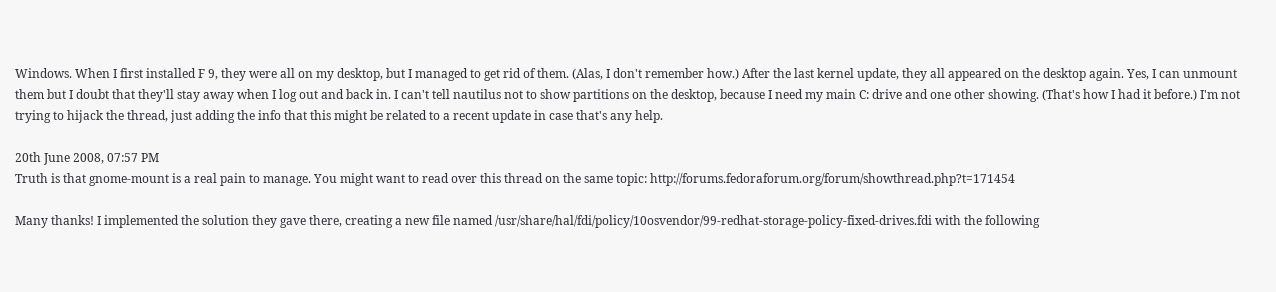Windows. When I first installed F 9, they were all on my desktop, but I managed to get rid of them. (Alas, I don't remember how.) After the last kernel update, they all appeared on the desktop again. Yes, I can unmount them but I doubt that they'll stay away when I log out and back in. I can't tell nautilus not to show partitions on the desktop, because I need my main C: drive and one other showing. (That's how I had it before.) I'm not trying to hijack the thread, just adding the info that this might be related to a recent update in case that's any help.

20th June 2008, 07:57 PM
Truth is that gnome-mount is a real pain to manage. You might want to read over this thread on the same topic: http://forums.fedoraforum.org/forum/showthread.php?t=171454

Many thanks! I implemented the solution they gave there, creating a new file named /usr/share/hal/fdi/policy/10osvendor/99-redhat-storage-policy-fixed-drives.fdi with the following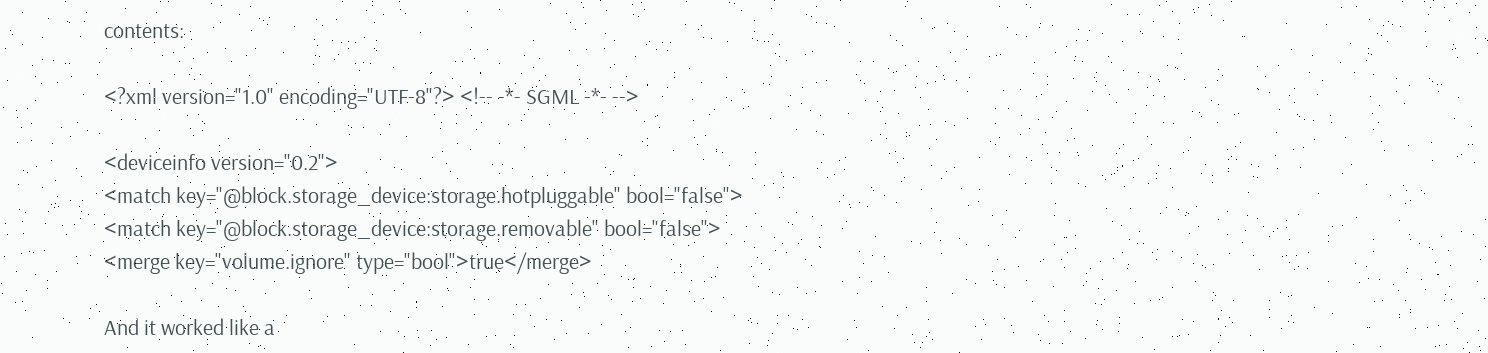contents:

<?xml version="1.0" encoding="UTF-8"?> <!-- -*- SGML -*- -->

<deviceinfo version="0.2">
<match key="@block.storage_device:storage.hotpluggable" bool="false">
<match key="@block.storage_device:storage.removable" bool="false">
<merge key="volume.ignore" type="bool">true</merge>

And it worked like a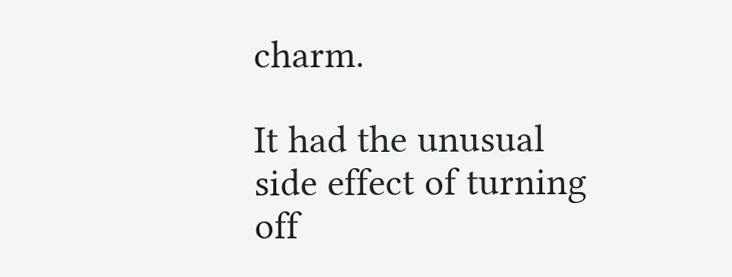charm.

It had the unusual side effect of turning off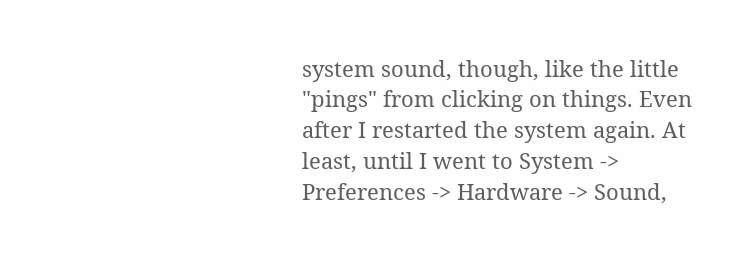system sound, though, like the little "pings" from clicking on things. Even after I restarted the system again. At least, until I went to System -> Preferences -> Hardware -> Sound,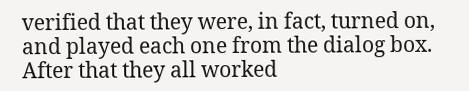verified that they were, in fact, turned on, and played each one from the dialog box. After that they all worked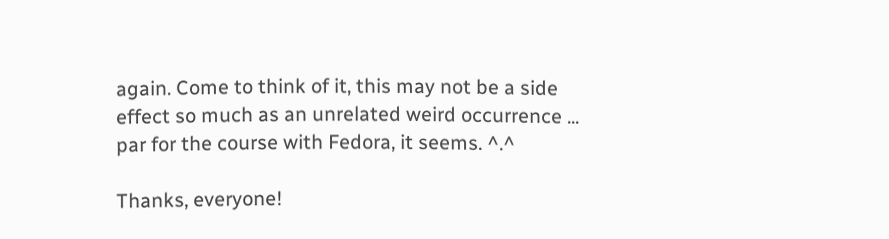again. Come to think of it, this may not be a side effect so much as an unrelated weird occurrence ... par for the course with Fedora, it seems. ^.^

Thanks, everyone!